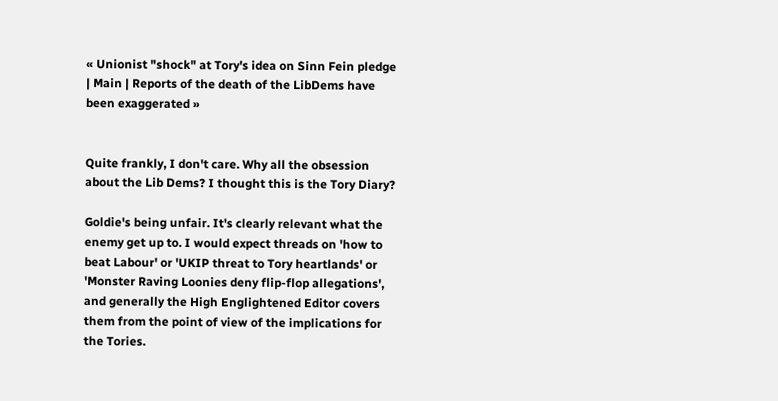« Unionist "shock" at Tory's idea on Sinn Fein pledge | Main | Reports of the death of the LibDems have been exaggerated »


Quite frankly, I don't care. Why all the obsession about the Lib Dems? I thought this is the Tory Diary?

Goldie's being unfair. It's clearly relevant what the enemy get up to. I would expect threads on 'how to beat Labour' or 'UKIP threat to Tory heartlands' or 'Monster Raving Loonies deny flip-flop allegations', and generally the High Englightened Editor covers them from the point of view of the implications for the Tories.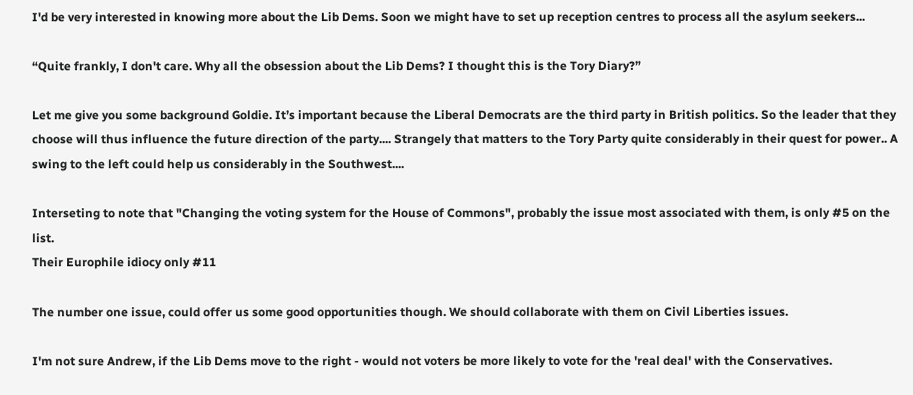I'd be very interested in knowing more about the Lib Dems. Soon we might have to set up reception centres to process all the asylum seekers...

“Quite frankly, I don't care. Why all the obsession about the Lib Dems? I thought this is the Tory Diary?”

Let me give you some background Goldie. It’s important because the Liberal Democrats are the third party in British politics. So the leader that they choose will thus influence the future direction of the party.... Strangely that matters to the Tory Party quite considerably in their quest for power.. A swing to the left could help us considerably in the Southwest....

Interseting to note that "Changing the voting system for the House of Commons", probably the issue most associated with them, is only #5 on the list.
Their Europhile idiocy only #11

The number one issue, could offer us some good opportunities though. We should collaborate with them on Civil Liberties issues.

I'm not sure Andrew, if the Lib Dems move to the right - would not voters be more likely to vote for the 'real deal' with the Conservatives.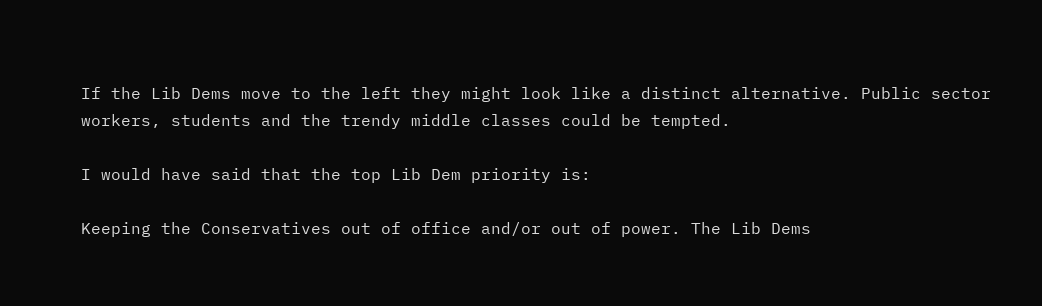If the Lib Dems move to the left they might look like a distinct alternative. Public sector workers, students and the trendy middle classes could be tempted.

I would have said that the top Lib Dem priority is:

Keeping the Conservatives out of office and/or out of power. The Lib Dems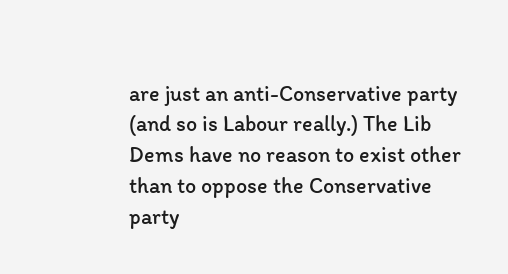are just an anti-Conservative party (and so is Labour really.) The Lib Dems have no reason to exist other than to oppose the Conservative party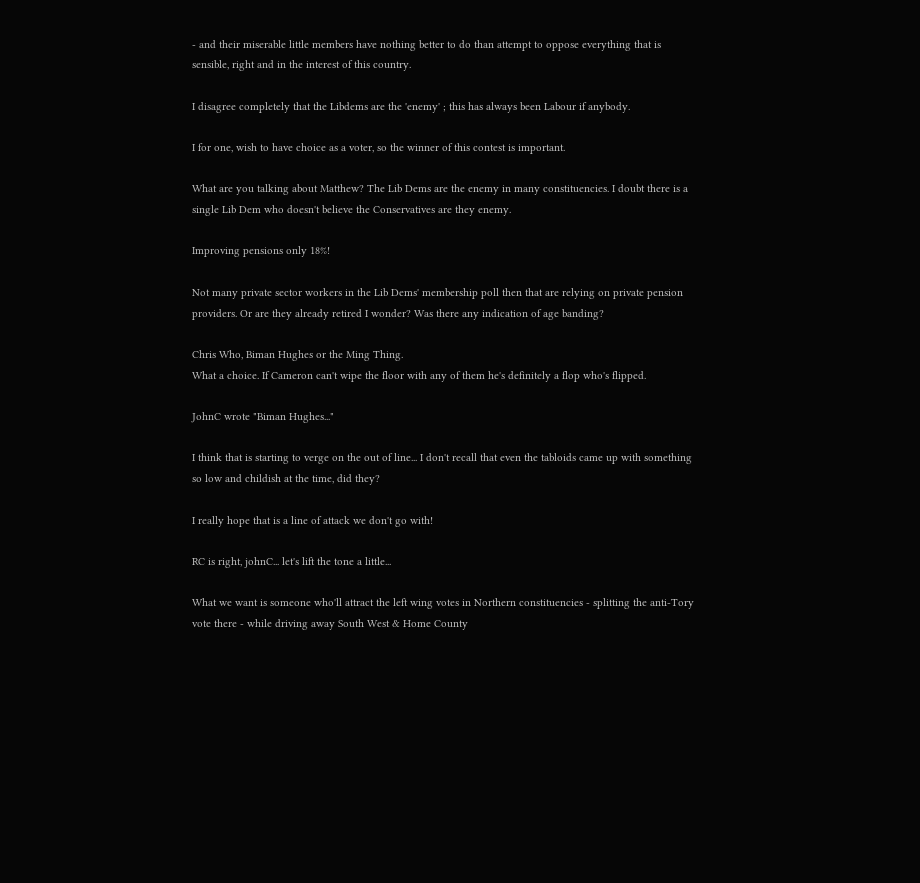- and their miserable little members have nothing better to do than attempt to oppose everything that is sensible, right and in the interest of this country.

I disagree completely that the Libdems are the 'enemy' ; this has always been Labour if anybody.

I for one, wish to have choice as a voter, so the winner of this contest is important.

What are you talking about Matthew? The Lib Dems are the enemy in many constituencies. I doubt there is a single Lib Dem who doesn't believe the Conservatives are they enemy.

Improving pensions only 18%!

Not many private sector workers in the Lib Dems' membership poll then that are relying on private pension providers. Or are they already retired I wonder? Was there any indication of age banding?

Chris Who, Biman Hughes or the Ming Thing.
What a choice. If Cameron can't wipe the floor with any of them he's definitely a flop who's flipped.

JohnC wrote "Biman Hughes..."

I think that is starting to verge on the out of line... I don't recall that even the tabloids came up with something so low and childish at the time, did they?

I really hope that is a line of attack we don't go with!

RC is right, johnC... let's lift the tone a little...

What we want is someone who'll attract the left wing votes in Northern constituencies - splitting the anti-Tory vote there - while driving away South West & Home County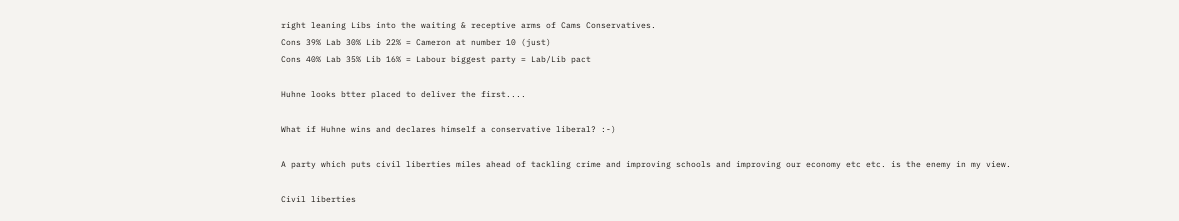right leaning Libs into the waiting & receptive arms of Cams Conservatives.
Cons 39% Lab 30% Lib 22% = Cameron at number 10 (just)
Cons 40% Lab 35% Lib 16% = Labour biggest party = Lab/Lib pact

Huhne looks btter placed to deliver the first....

What if Huhne wins and declares himself a conservative liberal? :-)

A party which puts civil liberties miles ahead of tackling crime and improving schools and improving our economy etc etc. is the enemy in my view.

Civil liberties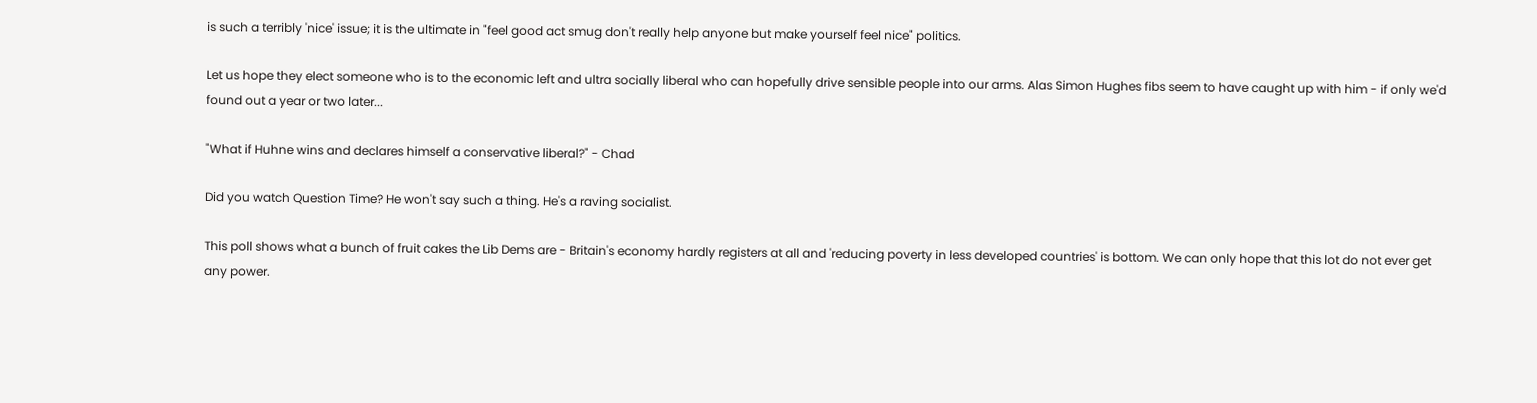is such a terribly 'nice' issue; it is the ultimate in "feel good act smug don't really help anyone but make yourself feel nice" politics.

Let us hope they elect someone who is to the economic left and ultra socially liberal who can hopefully drive sensible people into our arms. Alas Simon Hughes fibs seem to have caught up with him - if only we'd found out a year or two later...

"What if Huhne wins and declares himself a conservative liberal?" - Chad

Did you watch Question Time? He won't say such a thing. He's a raving socialist.

This poll shows what a bunch of fruit cakes the Lib Dems are - Britain's economy hardly registers at all and 'reducing poverty in less developed countries' is bottom. We can only hope that this lot do not ever get any power.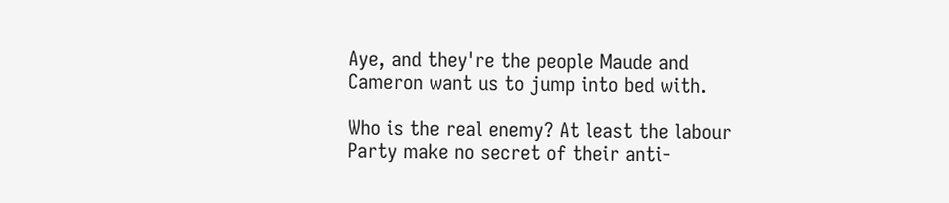Aye, and they're the people Maude and Cameron want us to jump into bed with.

Who is the real enemy? At least the labour Party make no secret of their anti-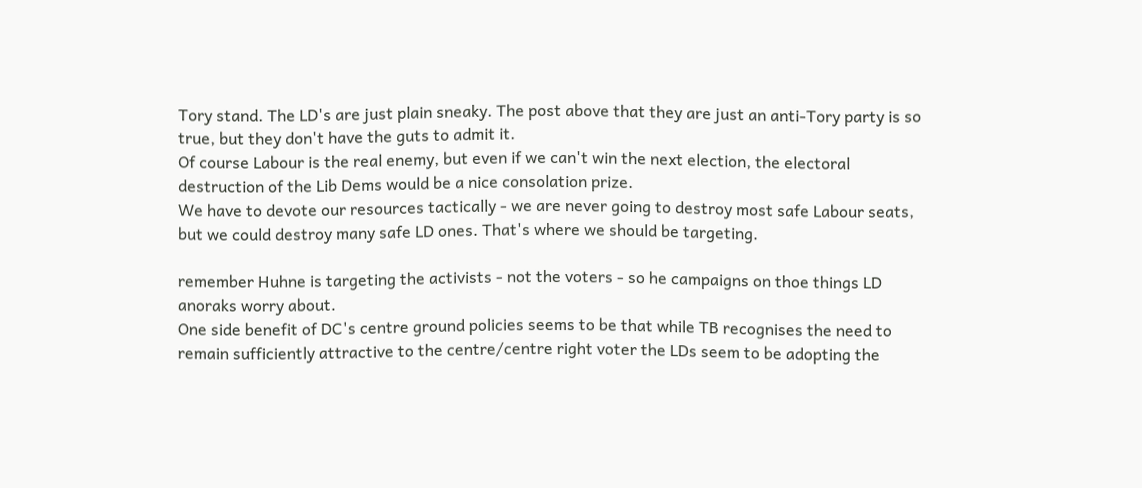Tory stand. The LD's are just plain sneaky. The post above that they are just an anti-Tory party is so true, but they don't have the guts to admit it.
Of course Labour is the real enemy, but even if we can't win the next election, the electoral destruction of the Lib Dems would be a nice consolation prize.
We have to devote our resources tactically - we are never going to destroy most safe Labour seats, but we could destroy many safe LD ones. That's where we should be targeting.

remember Huhne is targeting the activists - not the voters - so he campaigns on thoe things LD anoraks worry about.
One side benefit of DC's centre ground policies seems to be that while TB recognises the need to remain sufficiently attractive to the centre/centre right voter the LDs seem to be adopting the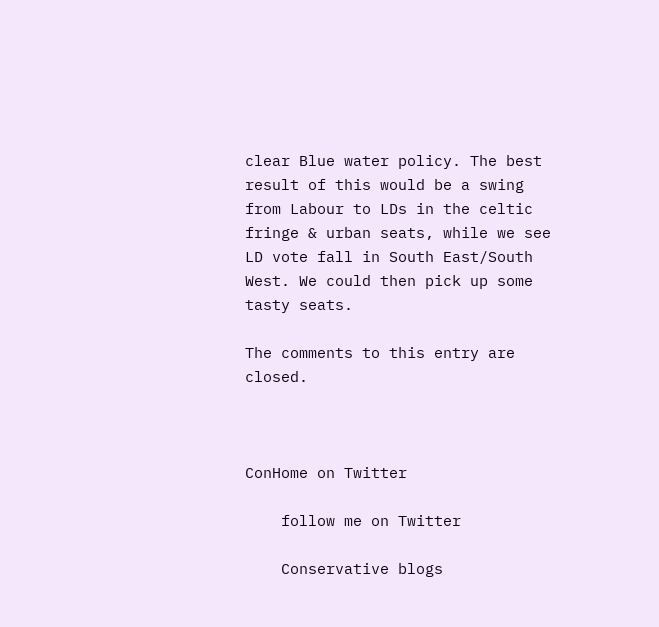clear Blue water policy. The best result of this would be a swing from Labour to LDs in the celtic fringe & urban seats, while we see LD vote fall in South East/South West. We could then pick up some tasty seats.

The comments to this entry are closed.



ConHome on Twitter

    follow me on Twitter

    Conservative blogs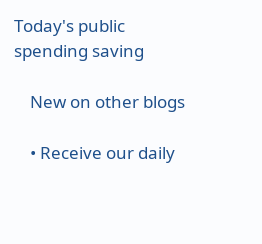Today's public spending saving

    New on other blogs

    • Receive our daily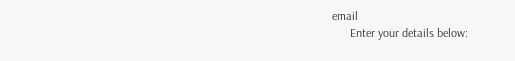email
      Enter your details below: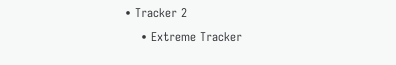• Tracker 2
    • Extreme Tracker